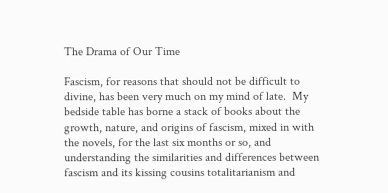The Drama of Our Time

Fascism, for reasons that should not be difficult to divine, has been very much on my mind of late.  My bedside table has borne a stack of books about the growth, nature, and origins of fascism, mixed in with the novels, for the last six months or so, and understanding the similarities and differences between fascism and its kissing cousins totalitarianism and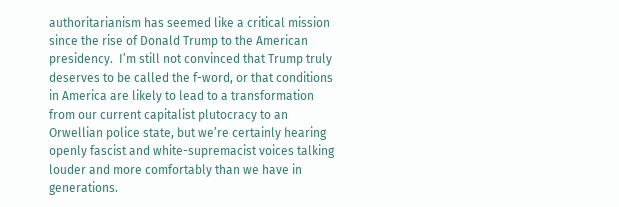authoritarianism has seemed like a critical mission since the rise of Donald Trump to the American presidency.  I’m still not convinced that Trump truly deserves to be called the f-word, or that conditions in America are likely to lead to a transformation from our current capitalist plutocracy to an Orwellian police state, but we’re certainly hearing openly fascist and white-supremacist voices talking louder and more comfortably than we have in generations.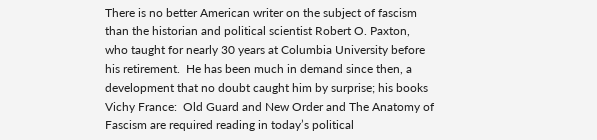There is no better American writer on the subject of fascism than the historian and political scientist Robert O. Paxton, who taught for nearly 30 years at Columbia University before his retirement.  He has been much in demand since then, a development that no doubt caught him by surprise; his books Vichy France:  Old Guard and New Order and The Anatomy of Fascism are required reading in today’s political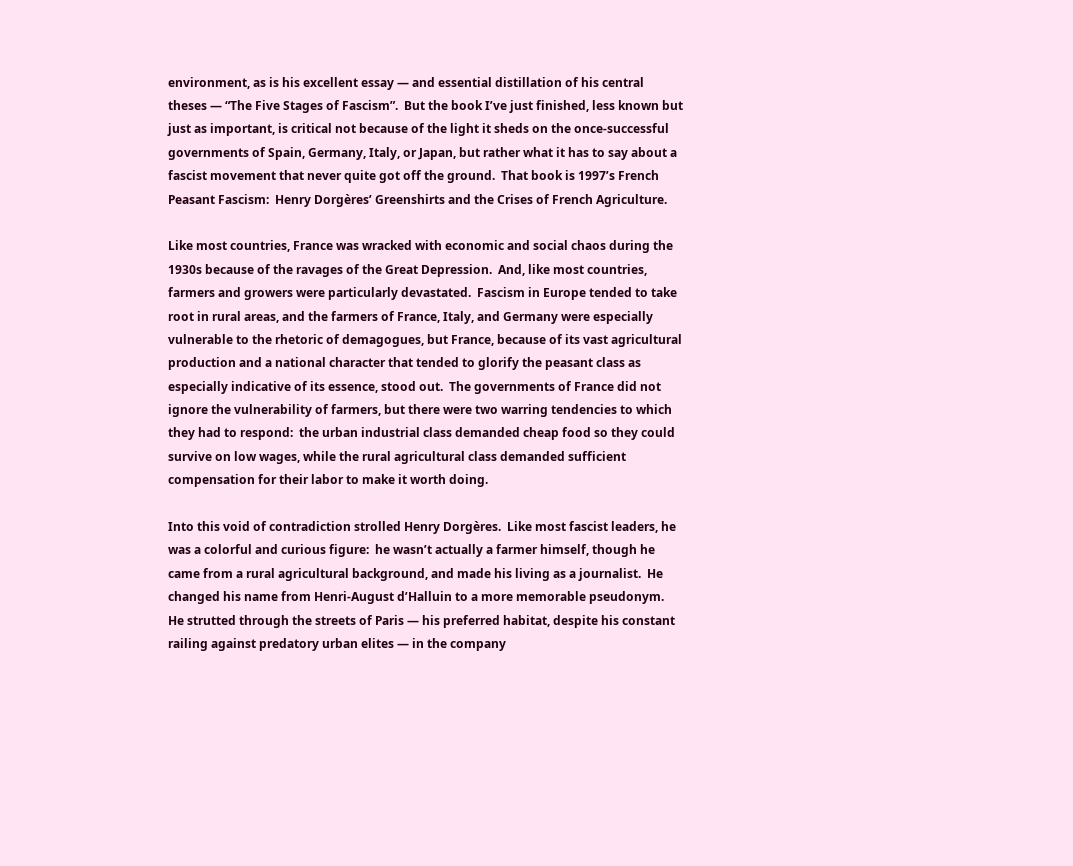environment, as is his excellent essay — and essential distillation of his central theses — “The Five Stages of Fascism”.  But the book I’ve just finished, less known but just as important, is critical not because of the light it sheds on the once-successful governments of Spain, Germany, Italy, or Japan, but rather what it has to say about a fascist movement that never quite got off the ground.  That book is 1997’s French Peasant Fascism:  Henry Dorgères’ Greenshirts and the Crises of French Agriculture.

Like most countries, France was wracked with economic and social chaos during the 1930s because of the ravages of the Great Depression.  And, like most countries, farmers and growers were particularly devastated.  Fascism in Europe tended to take root in rural areas, and the farmers of France, Italy, and Germany were especially vulnerable to the rhetoric of demagogues, but France, because of its vast agricultural production and a national character that tended to glorify the peasant class as especially indicative of its essence, stood out.  The governments of France did not ignore the vulnerability of farmers, but there were two warring tendencies to which they had to respond:  the urban industrial class demanded cheap food so they could survive on low wages, while the rural agricultural class demanded sufficient compensation for their labor to make it worth doing.

Into this void of contradiction strolled Henry Dorgères.  Like most fascist leaders, he was a colorful and curious figure:  he wasn’t actually a farmer himself, though he came from a rural agricultural background, and made his living as a journalist.  He changed his name from Henri-August d’Halluin to a more memorable pseudonym.  He strutted through the streets of Paris — his preferred habitat, despite his constant railing against predatory urban elites — in the company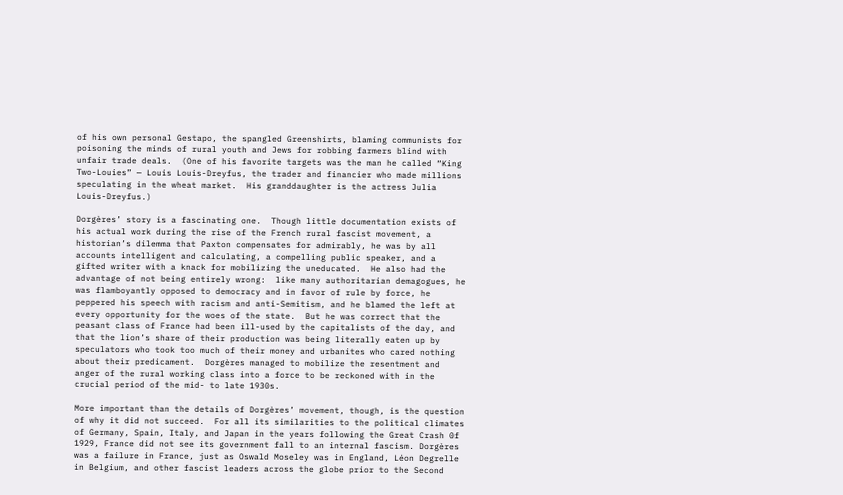of his own personal Gestapo, the spangled Greenshirts, blaming communists for poisoning the minds of rural youth and Jews for robbing farmers blind with unfair trade deals.  (One of his favorite targets was the man he called “King Two-Louies” — Louis Louis-Dreyfus, the trader and financier who made millions speculating in the wheat market.  His granddaughter is the actress Julia Louis-Dreyfus.)

Dorgères’ story is a fascinating one.  Though little documentation exists of his actual work during the rise of the French rural fascist movement, a historian’s dilemma that Paxton compensates for admirably, he was by all accounts intelligent and calculating, a compelling public speaker, and a gifted writer with a knack for mobilizing the uneducated.  He also had the advantage of not being entirely wrong:  like many authoritarian demagogues, he was flamboyantly opposed to democracy and in favor of rule by force, he peppered his speech with racism and anti-Semitism, and he blamed the left at every opportunity for the woes of the state.  But he was correct that the peasant class of France had been ill-used by the capitalists of the day, and that the lion’s share of their production was being literally eaten up by speculators who took too much of their money and urbanites who cared nothing about their predicament.  Dorgères managed to mobilize the resentment and anger of the rural working class into a force to be reckoned with in the crucial period of the mid- to late 1930s.

More important than the details of Dorgères’ movement, though, is the question of why it did not succeed.  For all its similarities to the political climates of Germany, Spain, Italy, and Japan in the years following the Great Crash 0f 1929, France did not see its government fall to an internal fascism. Dorgères was a failure in France, just as Oswald Moseley was in England, Léon Degrelle in Belgium, and other fascist leaders across the globe prior to the Second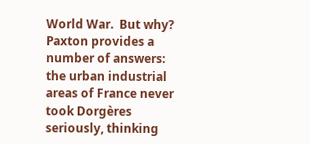World War.  But why?  Paxton provides a number of answers:  the urban industrial areas of France never took Dorgères seriously, thinking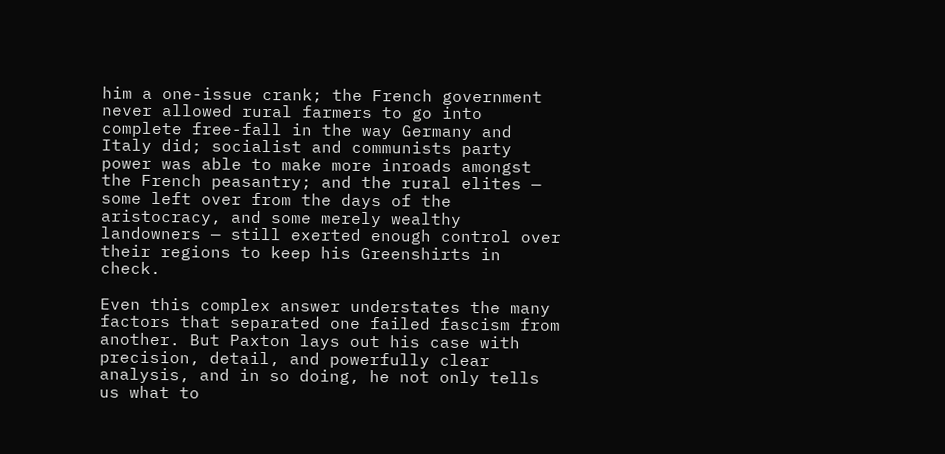him a one-issue crank; the French government never allowed rural farmers to go into complete free-fall in the way Germany and Italy did; socialist and communists party power was able to make more inroads amongst the French peasantry; and the rural elites — some left over from the days of the aristocracy, and some merely wealthy landowners — still exerted enough control over their regions to keep his Greenshirts in check.

Even this complex answer understates the many factors that separated one failed fascism from another. But Paxton lays out his case with precision, detail, and powerfully clear analysis, and in so doing, he not only tells us what to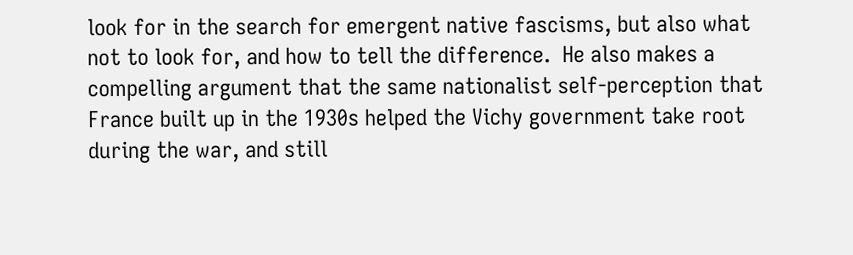look for in the search for emergent native fascisms, but also what not to look for, and how to tell the difference.  He also makes a compelling argument that the same nationalist self-perception that France built up in the 1930s helped the Vichy government take root during the war, and still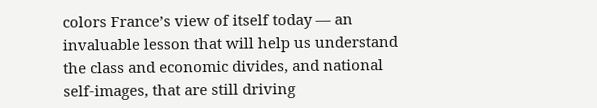colors France’s view of itself today — an invaluable lesson that will help us understand the class and economic divides, and national self-images, that are still driving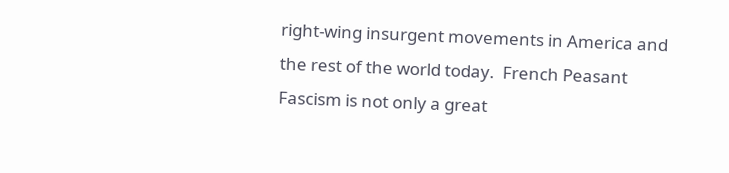right-wing insurgent movements in America and the rest of the world today.  French Peasant Fascism is not only a great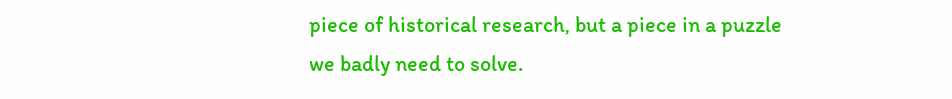piece of historical research, but a piece in a puzzle we badly need to solve.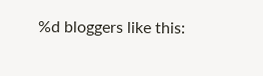%d bloggers like this: